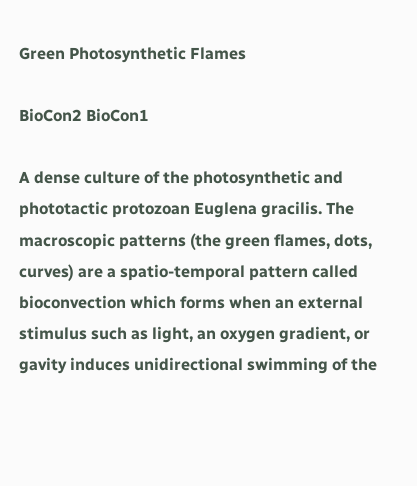Green Photosynthetic Flames

BioCon2 BioCon1

A dense culture of the photosynthetic and phototactic protozoan Euglena gracilis. The macroscopic patterns (the green flames, dots, curves) are a spatio-temporal pattern called bioconvection which forms when an external stimulus such as light, an oxygen gradient, or gavity induces unidirectional swimming of the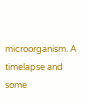microorganism. A timelapse and some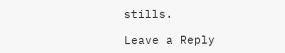stills.

Leave a Reply